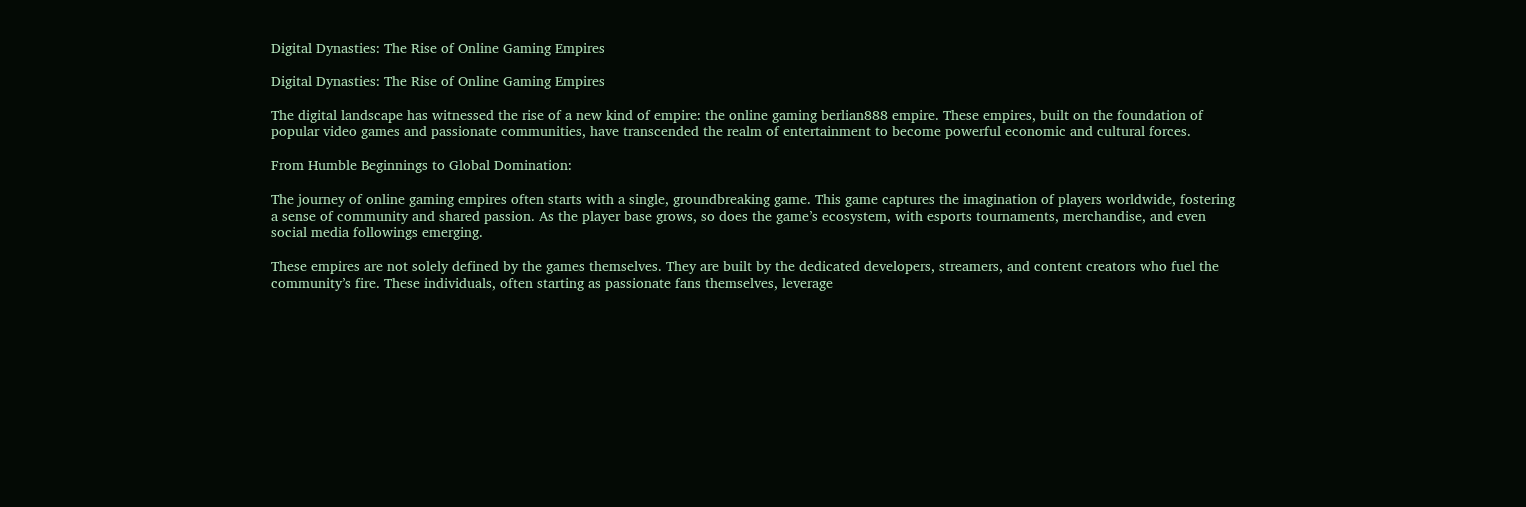Digital Dynasties: The Rise of Online Gaming Empires

Digital Dynasties: The Rise of Online Gaming Empires

The digital landscape has witnessed the rise of a new kind of empire: the online gaming berlian888 empire. These empires, built on the foundation of popular video games and passionate communities, have transcended the realm of entertainment to become powerful economic and cultural forces.

From Humble Beginnings to Global Domination:

The journey of online gaming empires often starts with a single, groundbreaking game. This game captures the imagination of players worldwide, fostering a sense of community and shared passion. As the player base grows, so does the game’s ecosystem, with esports tournaments, merchandise, and even social media followings emerging.

These empires are not solely defined by the games themselves. They are built by the dedicated developers, streamers, and content creators who fuel the community’s fire. These individuals, often starting as passionate fans themselves, leverage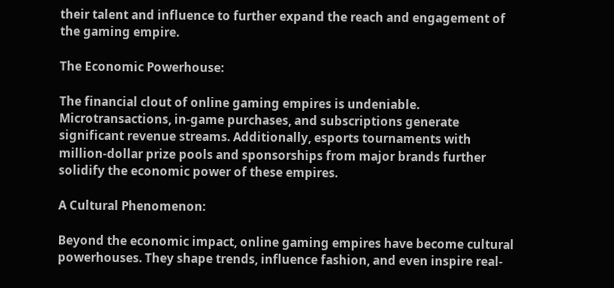their talent and influence to further expand the reach and engagement of the gaming empire.

The Economic Powerhouse:

The financial clout of online gaming empires is undeniable. Microtransactions, in-game purchases, and subscriptions generate significant revenue streams. Additionally, esports tournaments with million-dollar prize pools and sponsorships from major brands further solidify the economic power of these empires.

A Cultural Phenomenon:

Beyond the economic impact, online gaming empires have become cultural powerhouses. They shape trends, influence fashion, and even inspire real-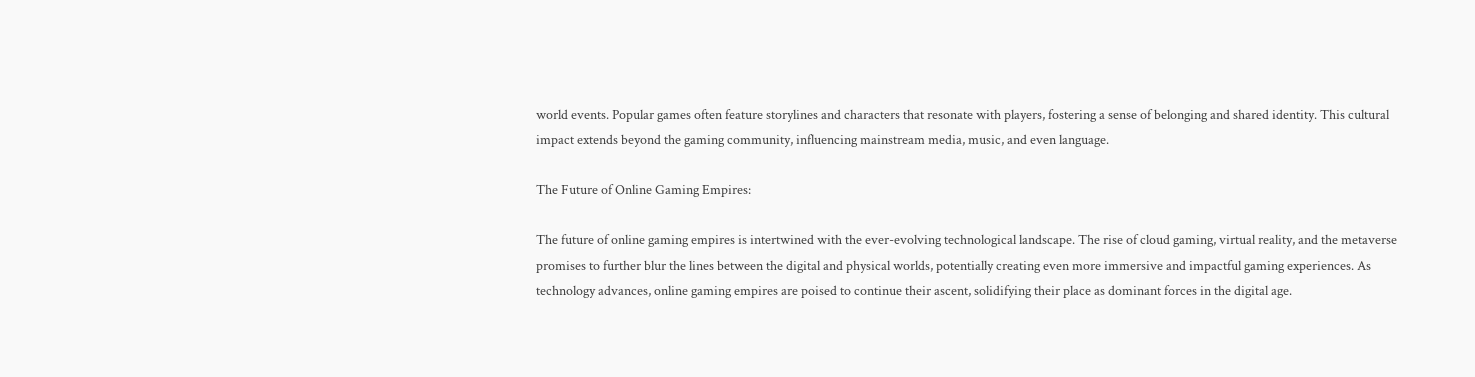world events. Popular games often feature storylines and characters that resonate with players, fostering a sense of belonging and shared identity. This cultural impact extends beyond the gaming community, influencing mainstream media, music, and even language.

The Future of Online Gaming Empires:

The future of online gaming empires is intertwined with the ever-evolving technological landscape. The rise of cloud gaming, virtual reality, and the metaverse promises to further blur the lines between the digital and physical worlds, potentially creating even more immersive and impactful gaming experiences. As technology advances, online gaming empires are poised to continue their ascent, solidifying their place as dominant forces in the digital age.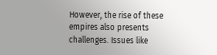However, the rise of these empires also presents challenges. Issues like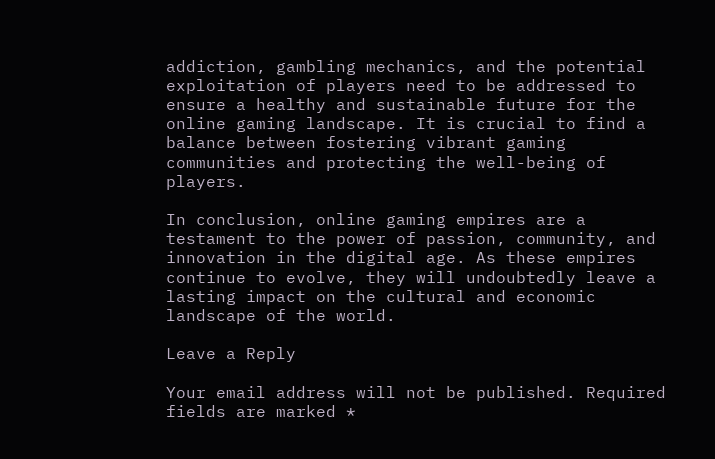addiction, gambling mechanics, and the potential exploitation of players need to be addressed to ensure a healthy and sustainable future for the online gaming landscape. It is crucial to find a balance between fostering vibrant gaming communities and protecting the well-being of players.

In conclusion, online gaming empires are a testament to the power of passion, community, and innovation in the digital age. As these empires continue to evolve, they will undoubtedly leave a lasting impact on the cultural and economic landscape of the world.

Leave a Reply

Your email address will not be published. Required fields are marked *